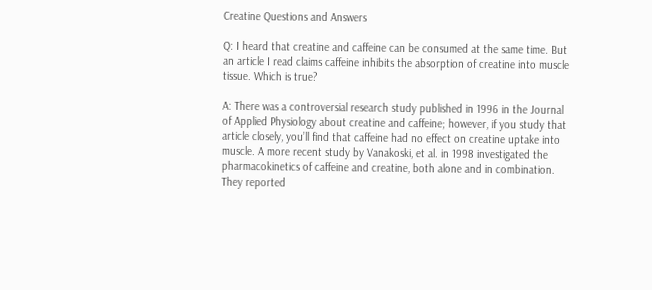Creatine Questions and Answers

Q: I heard that creatine and caffeine can be consumed at the same time. But an article I read claims caffeine inhibits the absorption of creatine into muscle tissue. Which is true?

A: There was a controversial research study published in 1996 in the Journal of Applied Physiology about creatine and caffeine; however, if you study that article closely, you’ll find that caffeine had no effect on creatine uptake into muscle. A more recent study by Vanakoski, et al. in 1998 investigated the pharmacokinetics of caffeine and creatine, both alone and in combination. They reported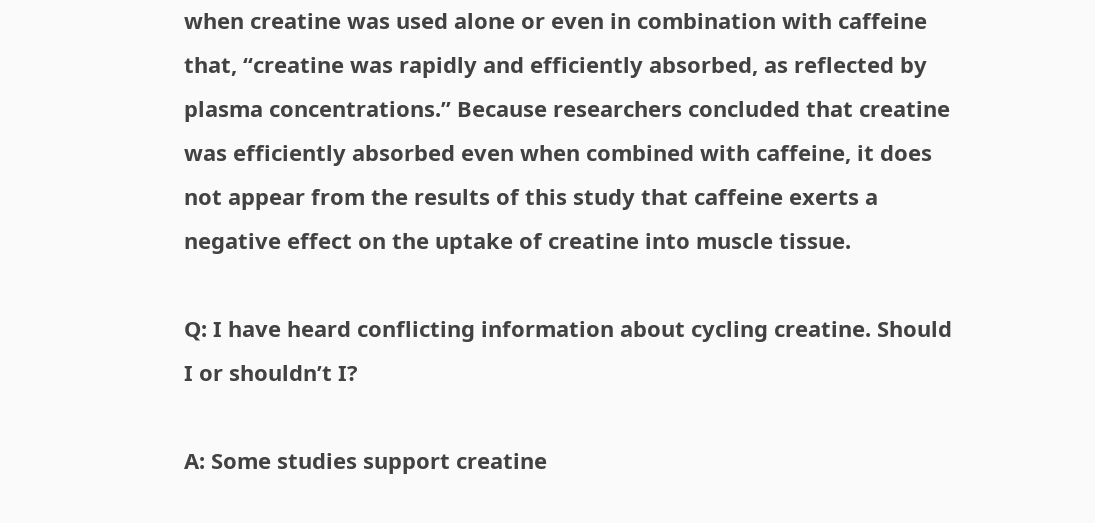when creatine was used alone or even in combination with caffeine that, “creatine was rapidly and efficiently absorbed, as reflected by plasma concentrations.” Because researchers concluded that creatine was efficiently absorbed even when combined with caffeine, it does not appear from the results of this study that caffeine exerts a negative effect on the uptake of creatine into muscle tissue.

Q: I have heard conflicting information about cycling creatine. Should I or shouldn’t I?

A: Some studies support creatine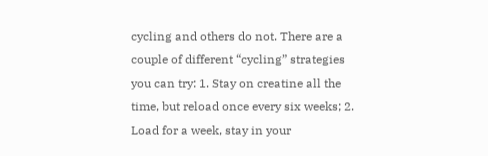cycling and others do not. There are a couple of different “cycling” strategies you can try: 1. Stay on creatine all the time, but reload once every six weeks; 2. Load for a week, stay in your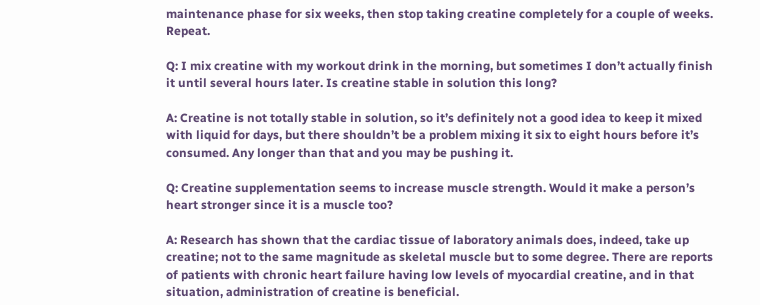maintenance phase for six weeks, then stop taking creatine completely for a couple of weeks. Repeat.

Q: I mix creatine with my workout drink in the morning, but sometimes I don’t actually finish it until several hours later. Is creatine stable in solution this long?

A: Creatine is not totally stable in solution, so it’s definitely not a good idea to keep it mixed with liquid for days, but there shouldn’t be a problem mixing it six to eight hours before it’s consumed. Any longer than that and you may be pushing it.

Q: Creatine supplementation seems to increase muscle strength. Would it make a person’s heart stronger since it is a muscle too?

A: Research has shown that the cardiac tissue of laboratory animals does, indeed, take up creatine; not to the same magnitude as skeletal muscle but to some degree. There are reports of patients with chronic heart failure having low levels of myocardial creatine, and in that situation, administration of creatine is beneficial.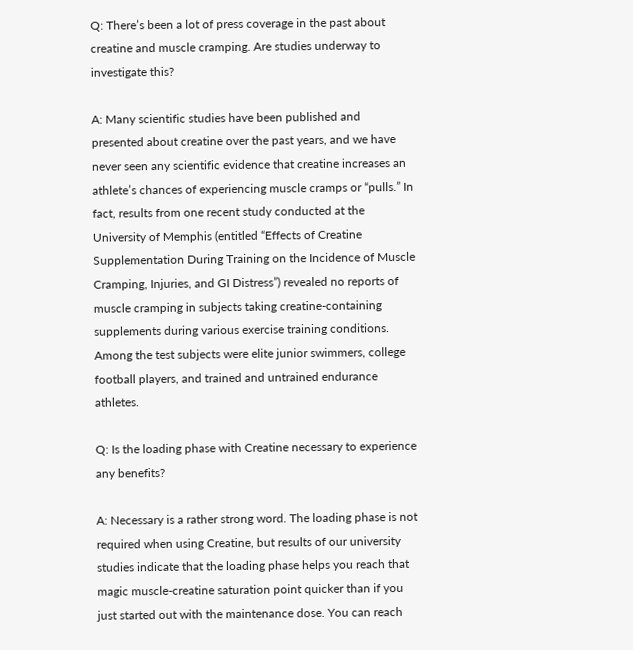Q: There’s been a lot of press coverage in the past about creatine and muscle cramping. Are studies underway to investigate this?

A: Many scientific studies have been published and presented about creatine over the past years, and we have never seen any scientific evidence that creatine increases an athlete’s chances of experiencing muscle cramps or “pulls.” In fact, results from one recent study conducted at the University of Memphis (entitled “Effects of Creatine Supplementation During Training on the Incidence of Muscle Cramping, Injuries, and GI Distress”) revealed no reports of muscle cramping in subjects taking creatine-containing supplements during various exercise training conditions. Among the test subjects were elite junior swimmers, college football players, and trained and untrained endurance athletes.

Q: Is the loading phase with Creatine necessary to experience any benefits?

A: Necessary is a rather strong word. The loading phase is not required when using Creatine, but results of our university studies indicate that the loading phase helps you reach that magic muscle-creatine saturation point quicker than if you just started out with the maintenance dose. You can reach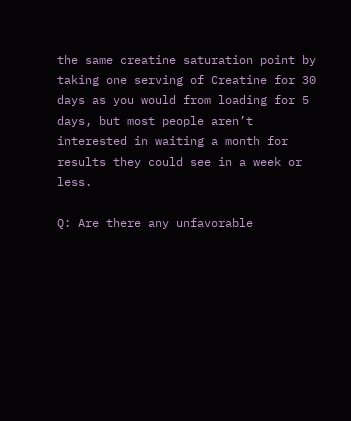the same creatine saturation point by taking one serving of Creatine for 30 days as you would from loading for 5 days, but most people aren’t interested in waiting a month for results they could see in a week or less.

Q: Are there any unfavorable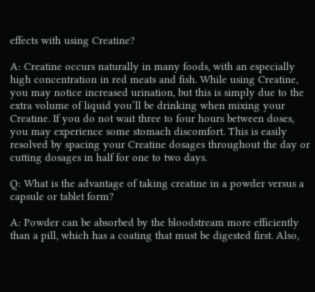effects with using Creatine?

A: Creatine occurs naturally in many foods, with an especially high concentration in red meats and fish. While using Creatine, you may notice increased urination, but this is simply due to the extra volume of liquid you’ll be drinking when mixing your Creatine. If you do not wait three to four hours between doses, you may experience some stomach discomfort. This is easily resolved by spacing your Creatine dosages throughout the day or cutting dosages in half for one to two days.

Q: What is the advantage of taking creatine in a powder versus a capsule or tablet form?

A: Powder can be absorbed by the bloodstream more efficiently than a pill, which has a coating that must be digested first. Also,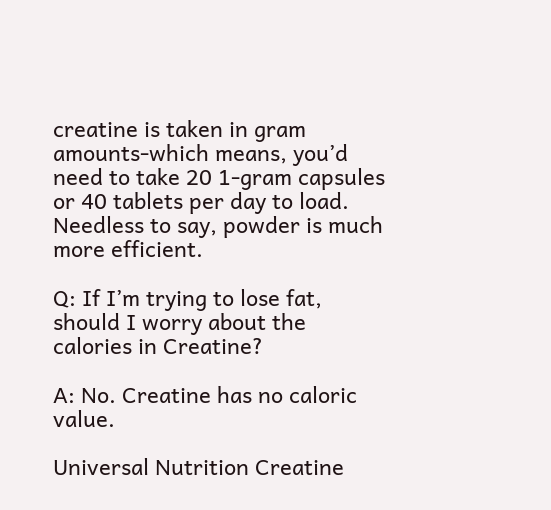creatine is taken in gram amounts-which means, you’d need to take 20 1-gram capsules or 40 tablets per day to load. Needless to say, powder is much more efficient.

Q: If I’m trying to lose fat, should I worry about the calories in Creatine?

A: No. Creatine has no caloric value.

Universal Nutrition Creatine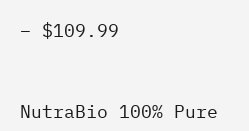– $109.99


NutraBio 100% Pure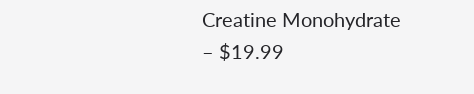Creatine Monohydrate – $19.99